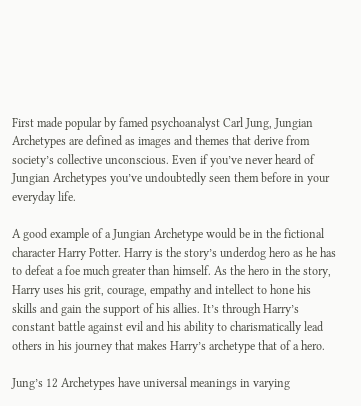First made popular by famed psychoanalyst Carl Jung, Jungian Archetypes are defined as images and themes that derive from society’s collective unconscious. Even if you’ve never heard of Jungian Archetypes you’ve undoubtedly seen them before in your everyday life.

A good example of a Jungian Archetype would be in the fictional character Harry Potter. Harry is the story’s underdog hero as he has to defeat a foe much greater than himself. As the hero in the story, Harry uses his grit, courage, empathy and intellect to hone his skills and gain the support of his allies. It’s through Harry’s constant battle against evil and his ability to charismatically lead others in his journey that makes Harry’s archetype that of a hero.

Jung’s 12 Archetypes have universal meanings in varying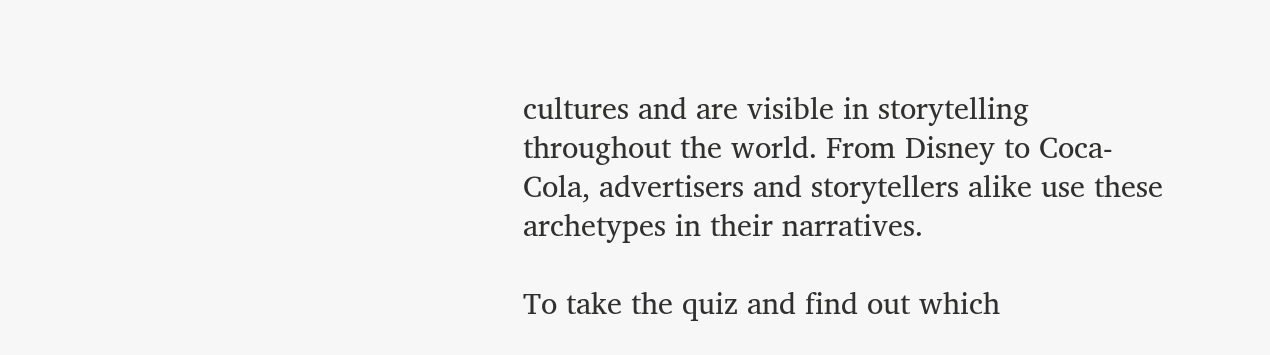cultures and are visible in storytelling throughout the world. From Disney to Coca-Cola, advertisers and storytellers alike use these archetypes in their narratives.

To take the quiz and find out which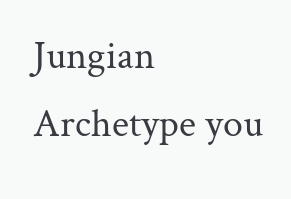Jungian Archetype you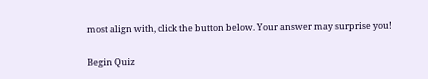most align with, click the button below. Your answer may surprise you!


Begin Quiz